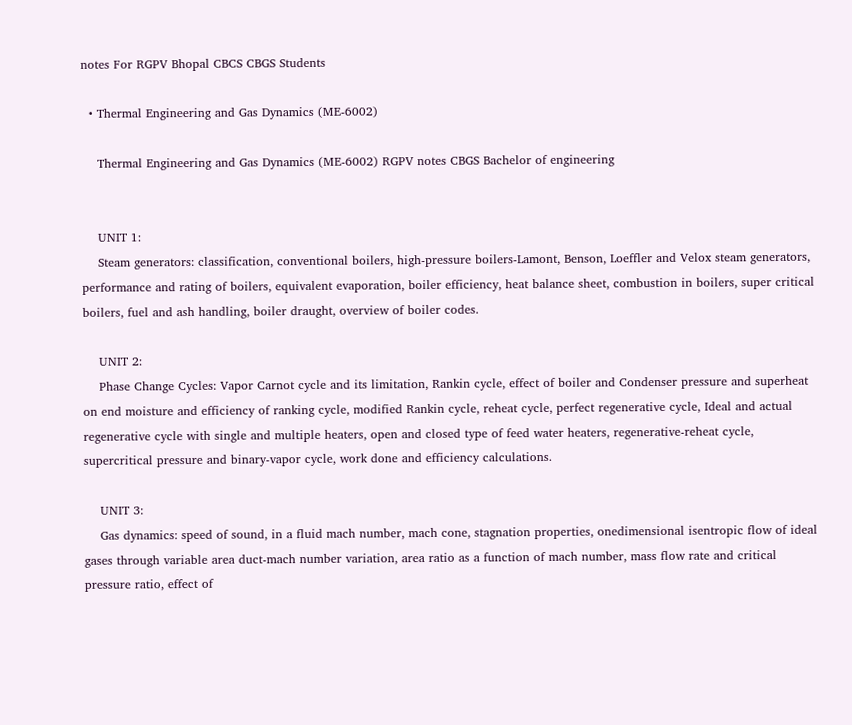notes For RGPV Bhopal CBCS CBGS Students

  • Thermal Engineering and Gas Dynamics (ME-6002)

    Thermal Engineering and Gas Dynamics (ME-6002) RGPV notes CBGS Bachelor of engineering


    UNIT 1:
    Steam generators: classification, conventional boilers, high-pressure boilers-Lamont, Benson, Loeffler and Velox steam generators, performance and rating of boilers, equivalent evaporation, boiler efficiency, heat balance sheet, combustion in boilers, super critical boilers, fuel and ash handling, boiler draught, overview of boiler codes.

    UNIT 2:
    Phase Change Cycles: Vapor Carnot cycle and its limitation, Rankin cycle, effect of boiler and Condenser pressure and superheat on end moisture and efficiency of ranking cycle, modified Rankin cycle, reheat cycle, perfect regenerative cycle, Ideal and actual regenerative cycle with single and multiple heaters, open and closed type of feed water heaters, regenerative-reheat cycle, supercritical pressure and binary-vapor cycle, work done and efficiency calculations.

    UNIT 3:
    Gas dynamics: speed of sound, in a fluid mach number, mach cone, stagnation properties, onedimensional isentropic flow of ideal gases through variable area duct-mach number variation, area ratio as a function of mach number, mass flow rate and critical pressure ratio, effect of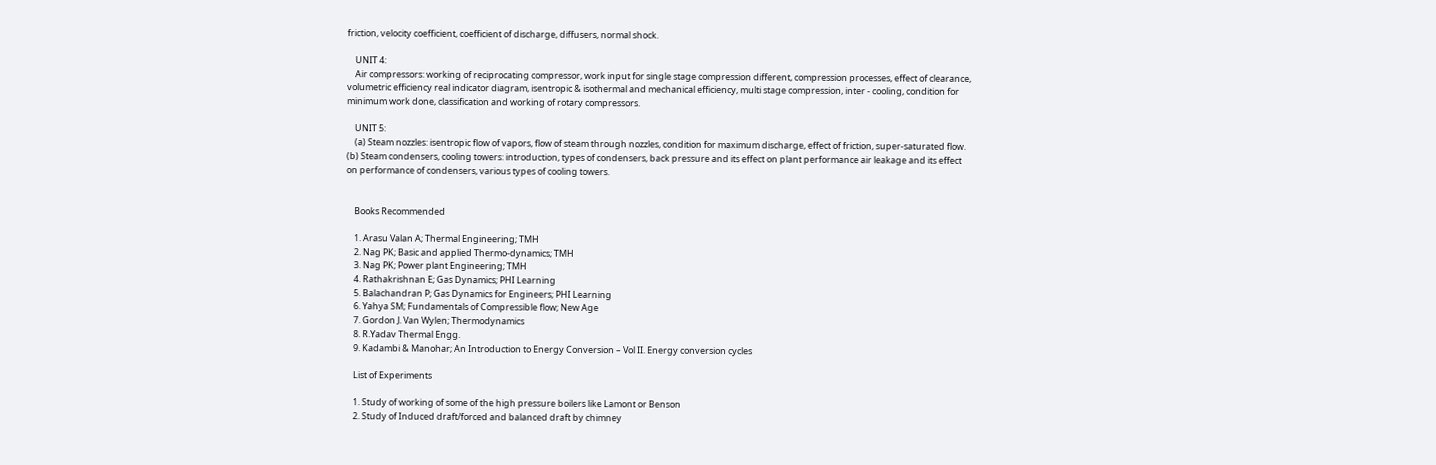friction, velocity coefficient, coefficient of discharge, diffusers, normal shock.

    UNIT 4:
    Air compressors: working of reciprocating compressor, work input for single stage compression different, compression processes, effect of clearance, volumetric efficiency real indicator diagram, isentropic & isothermal and mechanical efficiency, multi stage compression, inter - cooling, condition for minimum work done, classification and working of rotary compressors.

    UNIT 5:
    (a) Steam nozzles: isentropic flow of vapors, flow of steam through nozzles, condition for maximum discharge, effect of friction, super-saturated flow. (b) Steam condensers, cooling towers: introduction, types of condensers, back pressure and its effect on plant performance air leakage and its effect on performance of condensers, various types of cooling towers.


    Books Recommended

    1. Arasu Valan A; Thermal Engineering; TMH
    2. Nag PK; Basic and applied Thermo-dynamics; TMH
    3. Nag PK; Power plant Engineering; TMH
    4. Rathakrishnan E; Gas Dynamics; PHI Learning
    5. Balachandran P; Gas Dynamics for Engineers; PHI Learning
    6. Yahya SM; Fundamentals of Compressible flow; New Age
    7. Gordon J. Van Wylen; Thermodynamics
    8. R.Yadav Thermal Engg.
    9. Kadambi & Manohar; An Introduction to Energy Conversion – Vol II. Energy conversion cycles

    List of Experiments

    1. Study of working of some of the high pressure boilers like Lamont or Benson
    2. Study of Induced draft/forced and balanced draft by chimney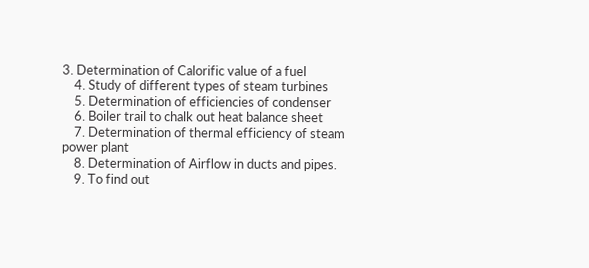3. Determination of Calorific value of a fuel
    4. Study of different types of steam turbines
    5. Determination of efficiencies of condenser
    6. Boiler trail to chalk out heat balance sheet
    7. Determination of thermal efficiency of steam power plant
    8. Determination of Airflow in ducts and pipes.
    9. To find out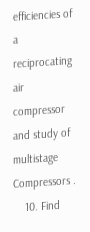efficiencies of a reciprocating air compressor and study of multistage Compressors .
    10. Find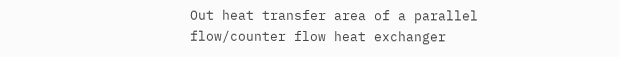Out heat transfer area of a parallel flow/counter flow heat exchanger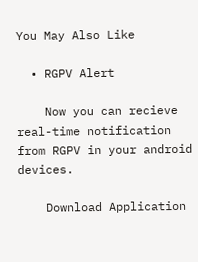You May Also Like

  • RGPV Alert

    Now you can recieve real-time notification from RGPV in your android devices.

    Download Application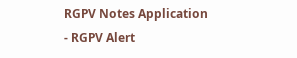RGPV Notes Application - RGPV Alert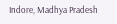Indore, Madhya Pradesh